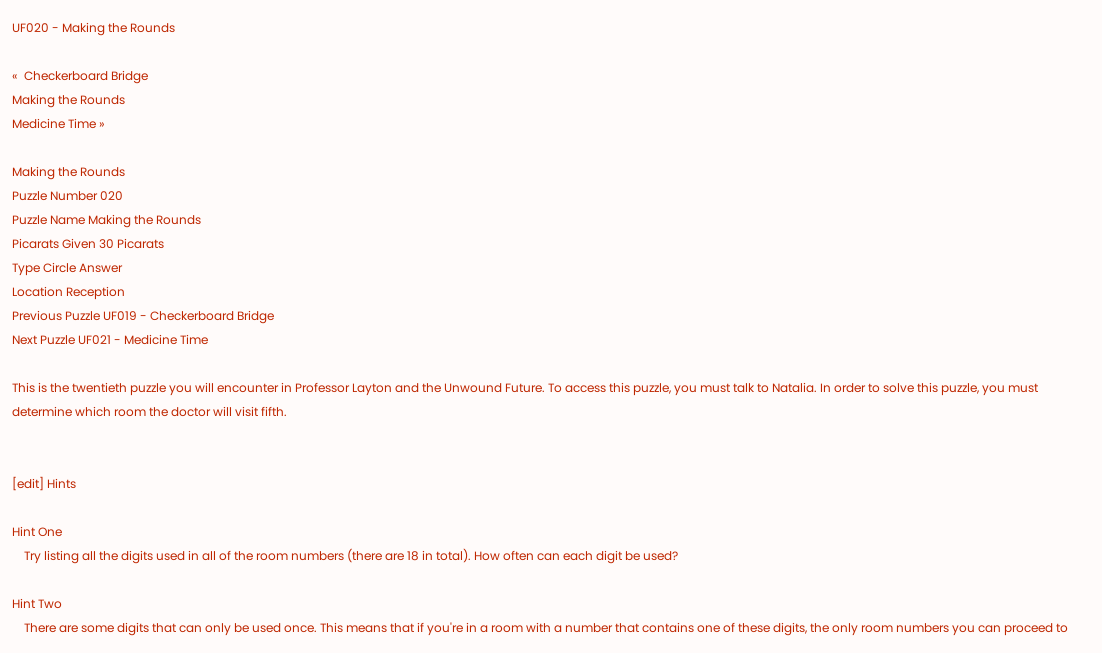UF020 - Making the Rounds

«  Checkerboard Bridge
Making the Rounds
Medicine Time »

Making the Rounds
Puzzle Number 020
Puzzle Name Making the Rounds
Picarats Given 30 Picarats
Type Circle Answer
Location Reception
Previous Puzzle UF019 - Checkerboard Bridge
Next Puzzle UF021 - Medicine Time

This is the twentieth puzzle you will encounter in Professor Layton and the Unwound Future. To access this puzzle, you must talk to Natalia. In order to solve this puzzle, you must determine which room the doctor will visit fifth.


[edit] Hints

Hint One
    Try listing all the digits used in all of the room numbers (there are 18 in total). How often can each digit be used?

Hint Two
    There are some digits that can only be used once. This means that if you're in a room with a number that contains one of these digits, the only room numbers you can proceed to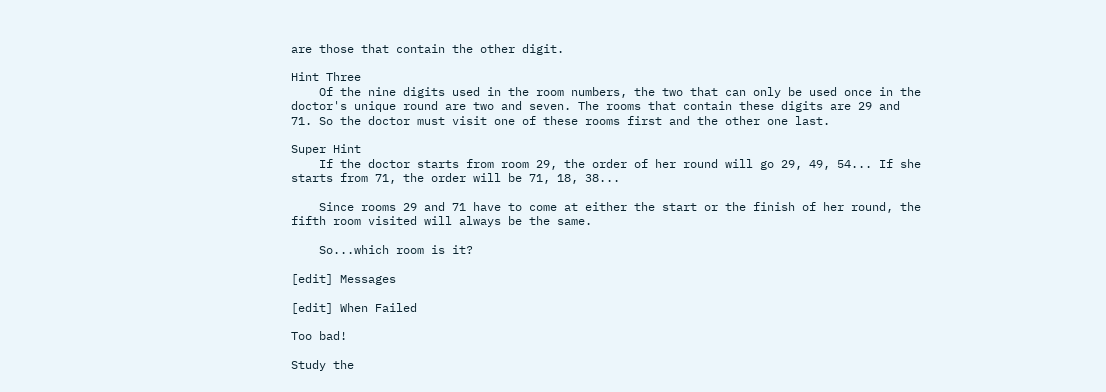are those that contain the other digit.

Hint Three
    Of the nine digits used in the room numbers, the two that can only be used once in the doctor's unique round are two and seven. The rooms that contain these digits are 29 and 71. So the doctor must visit one of these rooms first and the other one last.

Super Hint
    If the doctor starts from room 29, the order of her round will go 29, 49, 54... If she starts from 71, the order will be 71, 18, 38...

    Since rooms 29 and 71 have to come at either the start or the finish of her round, the fifth room visited will always be the same.

    So...which room is it?

[edit] Messages

[edit] When Failed

Too bad!

Study the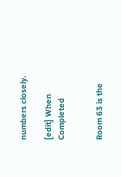numbers closely.

[edit] When Completed


Room 63 is the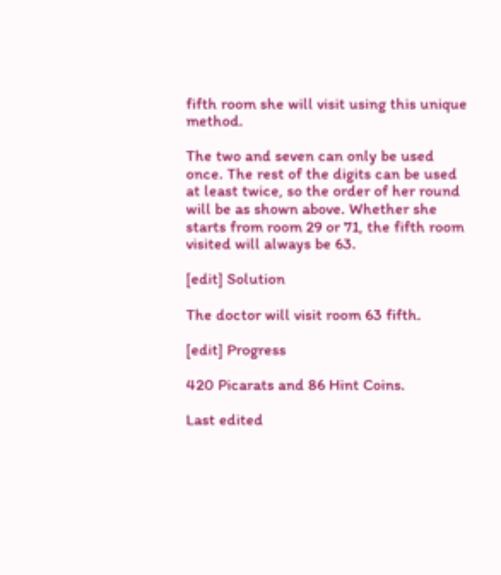fifth room she will visit using this unique method.

The two and seven can only be used once. The rest of the digits can be used at least twice, so the order of her round will be as shown above. Whether she starts from room 29 or 71, the fifth room visited will always be 63.

[edit] Solution

The doctor will visit room 63 fifth.

[edit] Progress

420 Picarats and 86 Hint Coins.

Last edited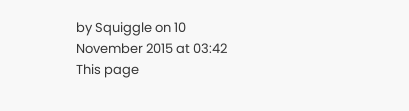by Squiggle on 10 November 2015 at 03:42
This page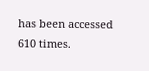has been accessed 610 times.